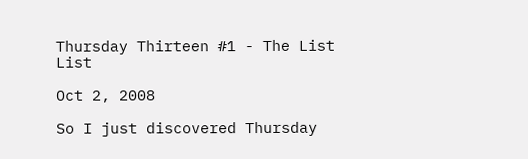Thursday Thirteen #1 - The List List

Oct 2, 2008

So I just discovered Thursday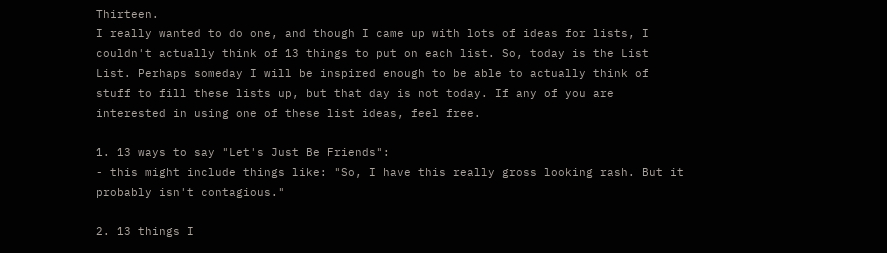Thirteen.
I really wanted to do one, and though I came up with lots of ideas for lists, I couldn't actually think of 13 things to put on each list. So, today is the List List. Perhaps someday I will be inspired enough to be able to actually think of stuff to fill these lists up, but that day is not today. If any of you are interested in using one of these list ideas, feel free.

1. 13 ways to say "Let's Just Be Friends":
- this might include things like: "So, I have this really gross looking rash. But it probably isn't contagious."

2. 13 things I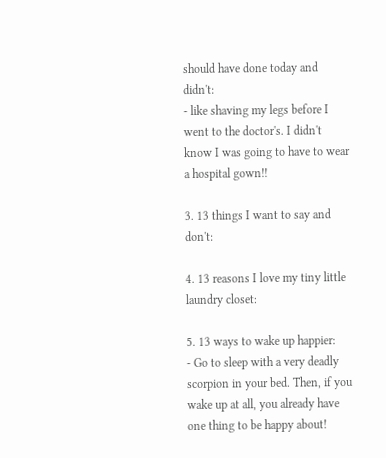should have done today and didn't:
- like shaving my legs before I went to the doctor's. I didn't know I was going to have to wear a hospital gown!!

3. 13 things I want to say and don't:

4. 13 reasons I love my tiny little laundry closet:

5. 13 ways to wake up happier:
- Go to sleep with a very deadly scorpion in your bed. Then, if you wake up at all, you already have one thing to be happy about!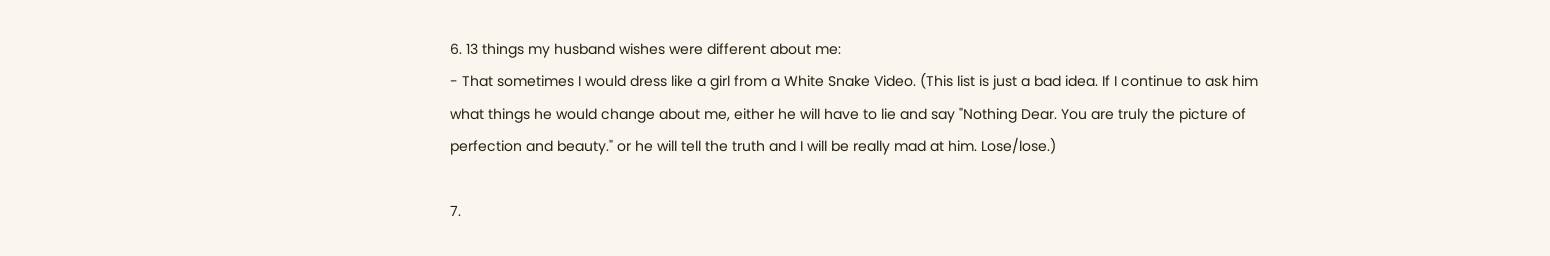6. 13 things my husband wishes were different about me:
- That sometimes I would dress like a girl from a White Snake Video. (This list is just a bad idea. If I continue to ask him what things he would change about me, either he will have to lie and say "Nothing Dear. You are truly the picture of perfection and beauty." or he will tell the truth and I will be really mad at him. Lose/lose.)

7.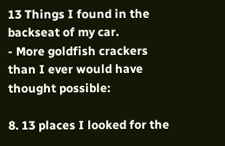13 Things I found in the backseat of my car.
- More goldfish crackers than I ever would have thought possible:

8. 13 places I looked for the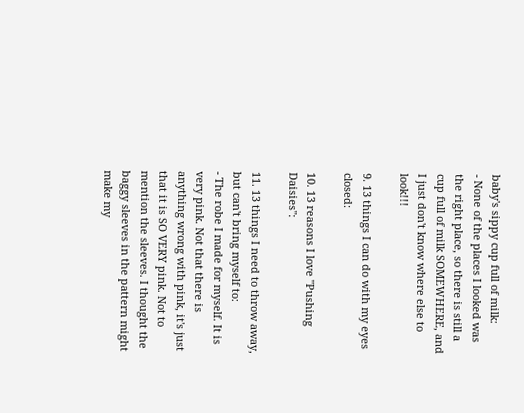baby's sippy cup full of milk:
- None of the places I looked was the right place, so there is still a cup full of milk SOMEWHERE, and I just don't know where else to look!!!

9. 13 things I can do with my eyes closed:

10. 13 reasons I love "Pushing Daisies":

11. 13 things I need to throw away, but can't bring myself to:
- The robe I made for myself. It is very pink. Not that there is anything wrong with pink, it's just that it is SO VERY pink. Not to mention the sleeves. I thought the baggy sleeves in the pattern might make my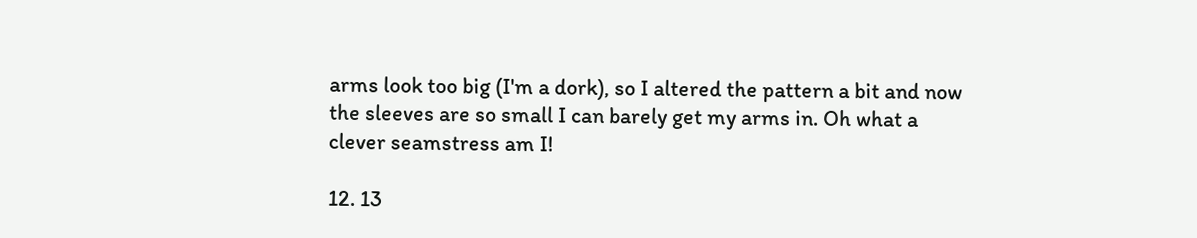arms look too big (I'm a dork), so I altered the pattern a bit and now the sleeves are so small I can barely get my arms in. Oh what a clever seamstress am I!

12. 13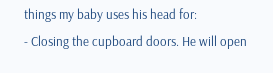things my baby uses his head for:
- Closing the cupboard doors. He will open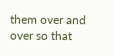them over and over so that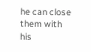he can close them with his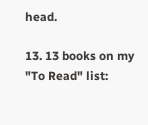head.

13. 13 books on my "To Read" list: